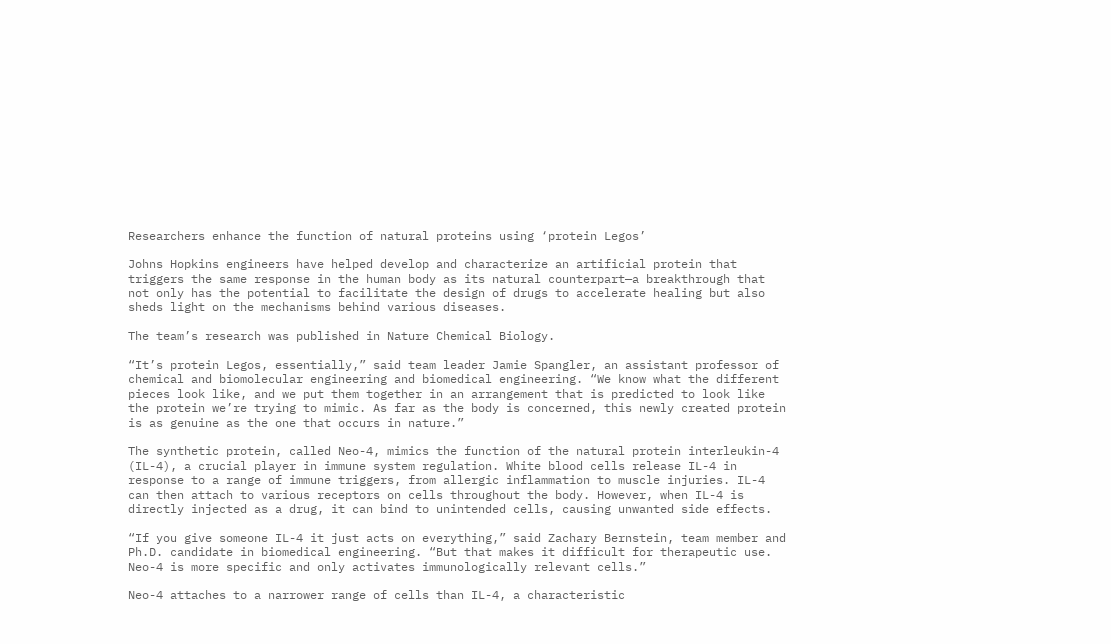Researchers enhance the function of natural proteins using ‘protein Legos’

Johns Hopkins engineers have helped develop and characterize an artificial protein that triggers the same response in the human body as its natural counterpart—a breakthrough that not only has the potential to facilitate the design of drugs to accelerate healing but also sheds light on the mechanisms behind various diseases.

The team’s research was published in Nature Chemical Biology.

“It’s protein Legos, essentially,” said team leader Jamie Spangler, an assistant professor of chemical and biomolecular engineering and biomedical engineering. “We know what the different pieces look like, and we put them together in an arrangement that is predicted to look like the protein we’re trying to mimic. As far as the body is concerned, this newly created protein is as genuine as the one that occurs in nature.”

The synthetic protein, called Neo-4, mimics the function of the natural protein interleukin-4 (IL-4), a crucial player in immune system regulation. White blood cells release IL-4 in response to a range of immune triggers, from allergic inflammation to muscle injuries. IL-4 can then attach to various receptors on cells throughout the body. However, when IL-4 is directly injected as a drug, it can bind to unintended cells, causing unwanted side effects.

“If you give someone IL-4 it just acts on everything,” said Zachary Bernstein, team member and Ph.D. candidate in biomedical engineering. “But that makes it difficult for therapeutic use. Neo-4 is more specific and only activates immunologically relevant cells.”

Neo-4 attaches to a narrower range of cells than IL-4, a characteristic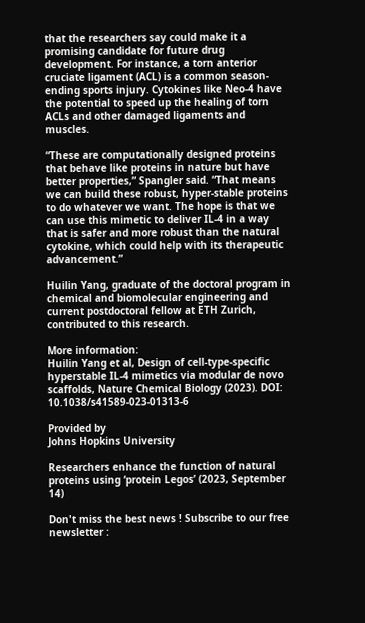that the researchers say could make it a promising candidate for future drug development. For instance, a torn anterior cruciate ligament (ACL) is a common season-ending sports injury. Cytokines like Neo-4 have the potential to speed up the healing of torn ACLs and other damaged ligaments and muscles.

“These are computationally designed proteins that behave like proteins in nature but have better properties,” Spangler said. “That means we can build these robust, hyper-stable proteins to do whatever we want. The hope is that we can use this mimetic to deliver IL-4 in a way that is safer and more robust than the natural cytokine, which could help with its therapeutic advancement.”

Huilin Yang, graduate of the doctoral program in chemical and biomolecular engineering and current postdoctoral fellow at ETH Zurich, contributed to this research.

More information:
Huilin Yang et al, Design of cell-type-specific hyperstable IL-4 mimetics via modular de novo scaffolds, Nature Chemical Biology (2023). DOI: 10.1038/s41589-023-01313-6

Provided by
Johns Hopkins University

Researchers enhance the function of natural proteins using ‘protein Legos’ (2023, September 14)

Don't miss the best news ! Subscribe to our free newsletter :